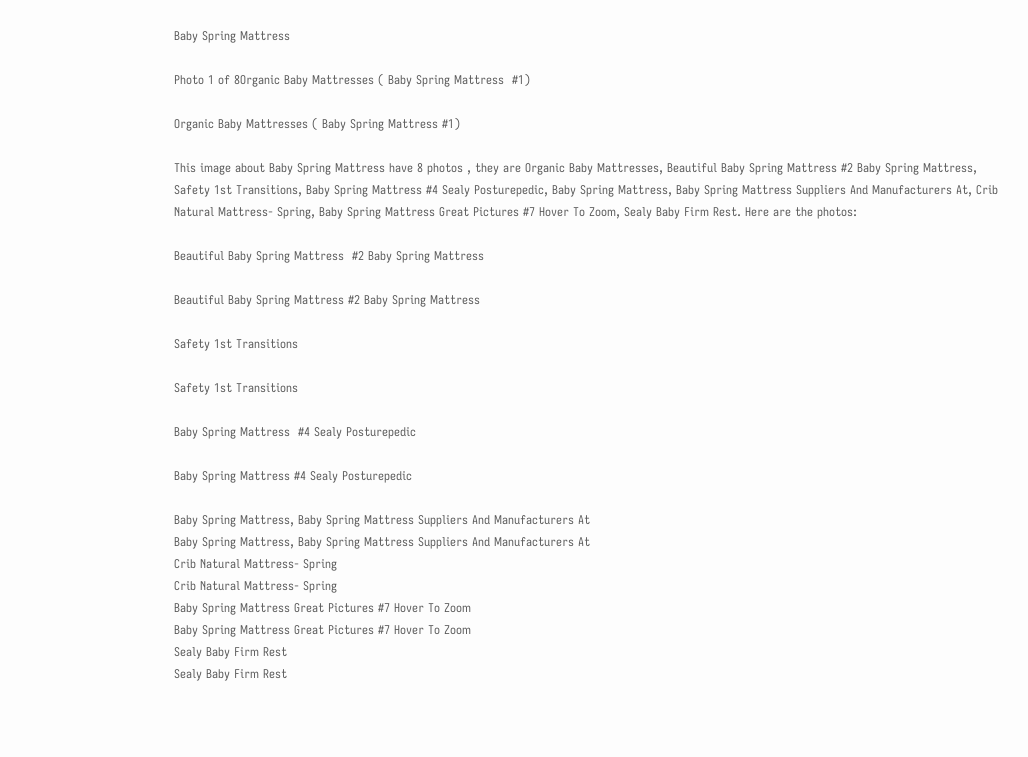Baby Spring Mattress

Photo 1 of 8Organic Baby Mattresses ( Baby Spring Mattress  #1)

Organic Baby Mattresses ( Baby Spring Mattress #1)

This image about Baby Spring Mattress have 8 photos , they are Organic Baby Mattresses, Beautiful Baby Spring Mattress #2 Baby Spring Mattress, Safety 1st Transitions, Baby Spring Mattress #4 Sealy Posturepedic, Baby Spring Mattress, Baby Spring Mattress Suppliers And Manufacturers At, Crib Natural Mattress- Spring, Baby Spring Mattress Great Pictures #7 Hover To Zoom, Sealy Baby Firm Rest. Here are the photos:

Beautiful Baby Spring Mattress  #2 Baby Spring Mattress

Beautiful Baby Spring Mattress #2 Baby Spring Mattress

Safety 1st Transitions

Safety 1st Transitions

Baby Spring Mattress  #4 Sealy Posturepedic

Baby Spring Mattress #4 Sealy Posturepedic

Baby Spring Mattress, Baby Spring Mattress Suppliers And Manufacturers At
Baby Spring Mattress, Baby Spring Mattress Suppliers And Manufacturers At
Crib Natural Mattress- Spring
Crib Natural Mattress- Spring
Baby Spring Mattress Great Pictures #7 Hover To Zoom
Baby Spring Mattress Great Pictures #7 Hover To Zoom
Sealy Baby Firm Rest
Sealy Baby Firm Rest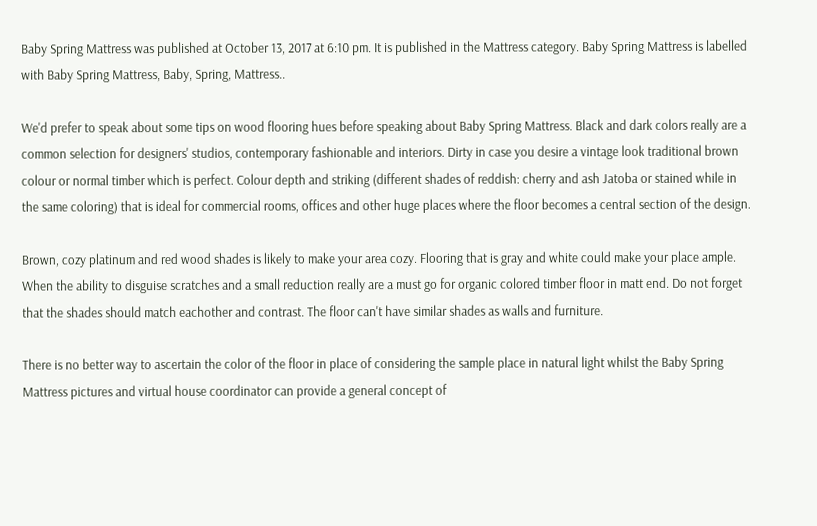Baby Spring Mattress was published at October 13, 2017 at 6:10 pm. It is published in the Mattress category. Baby Spring Mattress is labelled with Baby Spring Mattress, Baby, Spring, Mattress..

We'd prefer to speak about some tips on wood flooring hues before speaking about Baby Spring Mattress. Black and dark colors really are a common selection for designers' studios, contemporary fashionable and interiors. Dirty in case you desire a vintage look traditional brown colour or normal timber which is perfect. Colour depth and striking (different shades of reddish: cherry and ash Jatoba or stained while in the same coloring) that is ideal for commercial rooms, offices and other huge places where the floor becomes a central section of the design.

Brown, cozy platinum and red wood shades is likely to make your area cozy. Flooring that is gray and white could make your place ample. When the ability to disguise scratches and a small reduction really are a must go for organic colored timber floor in matt end. Do not forget that the shades should match eachother and contrast. The floor can't have similar shades as walls and furniture.

There is no better way to ascertain the color of the floor in place of considering the sample place in natural light whilst the Baby Spring Mattress pictures and virtual house coordinator can provide a general concept of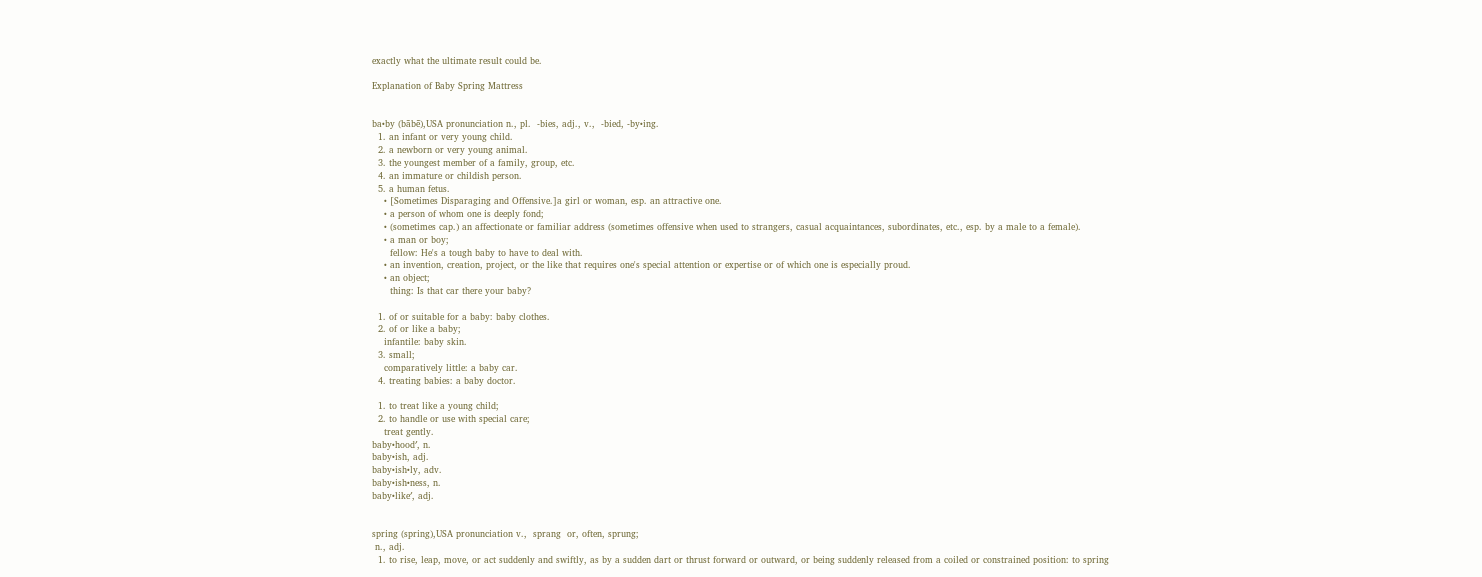exactly what the ultimate result could be.

Explanation of Baby Spring Mattress


ba•by (bābē),USA pronunciation n., pl.  -bies, adj., v.,  -bied, -by•ing.
  1. an infant or very young child.
  2. a newborn or very young animal.
  3. the youngest member of a family, group, etc.
  4. an immature or childish person.
  5. a human fetus.
    • [Sometimes Disparaging and Offensive.]a girl or woman, esp. an attractive one.
    • a person of whom one is deeply fond;
    • (sometimes cap.) an affectionate or familiar address (sometimes offensive when used to strangers, casual acquaintances, subordinates, etc., esp. by a male to a female).
    • a man or boy;
      fellow: He's a tough baby to have to deal with.
    • an invention, creation, project, or the like that requires one's special attention or expertise or of which one is especially proud.
    • an object;
      thing: Is that car there your baby?

  1. of or suitable for a baby: baby clothes.
  2. of or like a baby;
    infantile: baby skin.
  3. small;
    comparatively little: a baby car.
  4. treating babies: a baby doctor.

  1. to treat like a young child;
  2. to handle or use with special care;
    treat gently.
baby•hood′, n.
baby•ish, adj.
baby•ish•ly, adv.
baby•ish•ness, n.
baby•like′, adj.


spring (spring),USA pronunciation v.,  sprang  or, often, sprung;
 n., adj.
  1. to rise, leap, move, or act suddenly and swiftly, as by a sudden dart or thrust forward or outward, or being suddenly released from a coiled or constrained position: to spring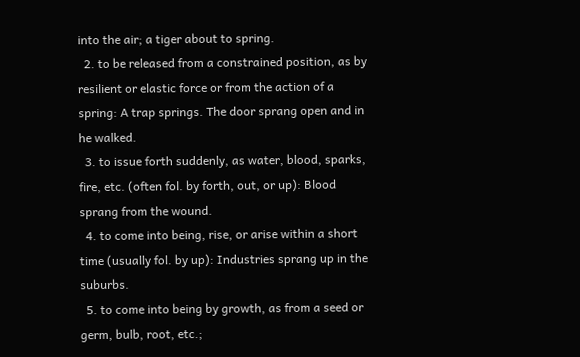into the air; a tiger about to spring.
  2. to be released from a constrained position, as by resilient or elastic force or from the action of a spring: A trap springs. The door sprang open and in he walked.
  3. to issue forth suddenly, as water, blood, sparks, fire, etc. (often fol. by forth, out, or up): Blood sprang from the wound.
  4. to come into being, rise, or arise within a short time (usually fol. by up): Industries sprang up in the suburbs.
  5. to come into being by growth, as from a seed or germ, bulb, root, etc.;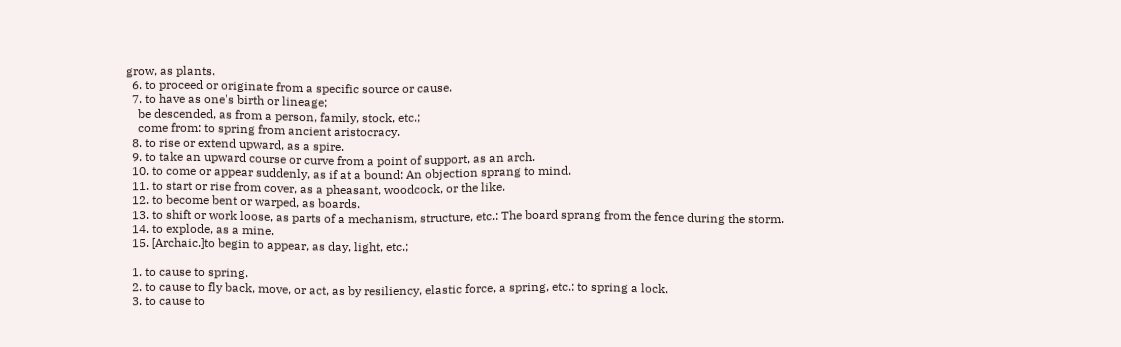grow, as plants.
  6. to proceed or originate from a specific source or cause.
  7. to have as one's birth or lineage;
    be descended, as from a person, family, stock, etc.;
    come from: to spring from ancient aristocracy.
  8. to rise or extend upward, as a spire.
  9. to take an upward course or curve from a point of support, as an arch.
  10. to come or appear suddenly, as if at a bound: An objection sprang to mind.
  11. to start or rise from cover, as a pheasant, woodcock, or the like.
  12. to become bent or warped, as boards.
  13. to shift or work loose, as parts of a mechanism, structure, etc.: The board sprang from the fence during the storm.
  14. to explode, as a mine.
  15. [Archaic.]to begin to appear, as day, light, etc.;

  1. to cause to spring.
  2. to cause to fly back, move, or act, as by resiliency, elastic force, a spring, etc.: to spring a lock.
  3. to cause to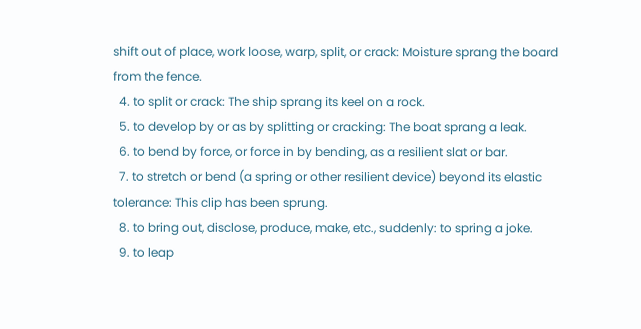shift out of place, work loose, warp, split, or crack: Moisture sprang the board from the fence.
  4. to split or crack: The ship sprang its keel on a rock.
  5. to develop by or as by splitting or cracking: The boat sprang a leak.
  6. to bend by force, or force in by bending, as a resilient slat or bar.
  7. to stretch or bend (a spring or other resilient device) beyond its elastic tolerance: This clip has been sprung.
  8. to bring out, disclose, produce, make, etc., suddenly: to spring a joke.
  9. to leap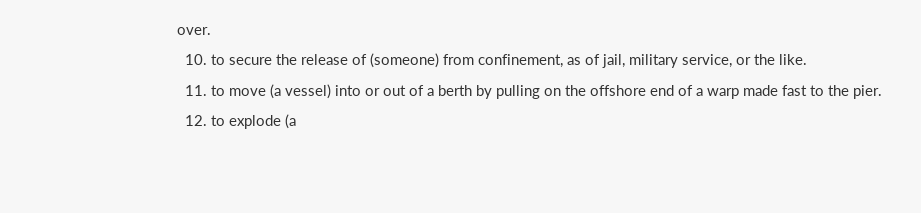over.
  10. to secure the release of (someone) from confinement, as of jail, military service, or the like.
  11. to move (a vessel) into or out of a berth by pulling on the offshore end of a warp made fast to the pier.
  12. to explode (a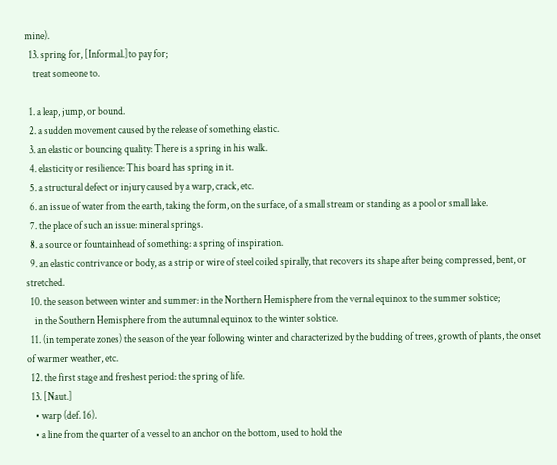mine).
  13. spring for, [Informal.]to pay for;
    treat someone to.

  1. a leap, jump, or bound.
  2. a sudden movement caused by the release of something elastic.
  3. an elastic or bouncing quality: There is a spring in his walk.
  4. elasticity or resilience: This board has spring in it.
  5. a structural defect or injury caused by a warp, crack, etc.
  6. an issue of water from the earth, taking the form, on the surface, of a small stream or standing as a pool or small lake.
  7. the place of such an issue: mineral springs.
  8. a source or fountainhead of something: a spring of inspiration.
  9. an elastic contrivance or body, as a strip or wire of steel coiled spirally, that recovers its shape after being compressed, bent, or stretched.
  10. the season between winter and summer: in the Northern Hemisphere from the vernal equinox to the summer solstice;
    in the Southern Hemisphere from the autumnal equinox to the winter solstice.
  11. (in temperate zones) the season of the year following winter and characterized by the budding of trees, growth of plants, the onset of warmer weather, etc.
  12. the first stage and freshest period: the spring of life.
  13. [Naut.]
    • warp (def. 16).
    • a line from the quarter of a vessel to an anchor on the bottom, used to hold the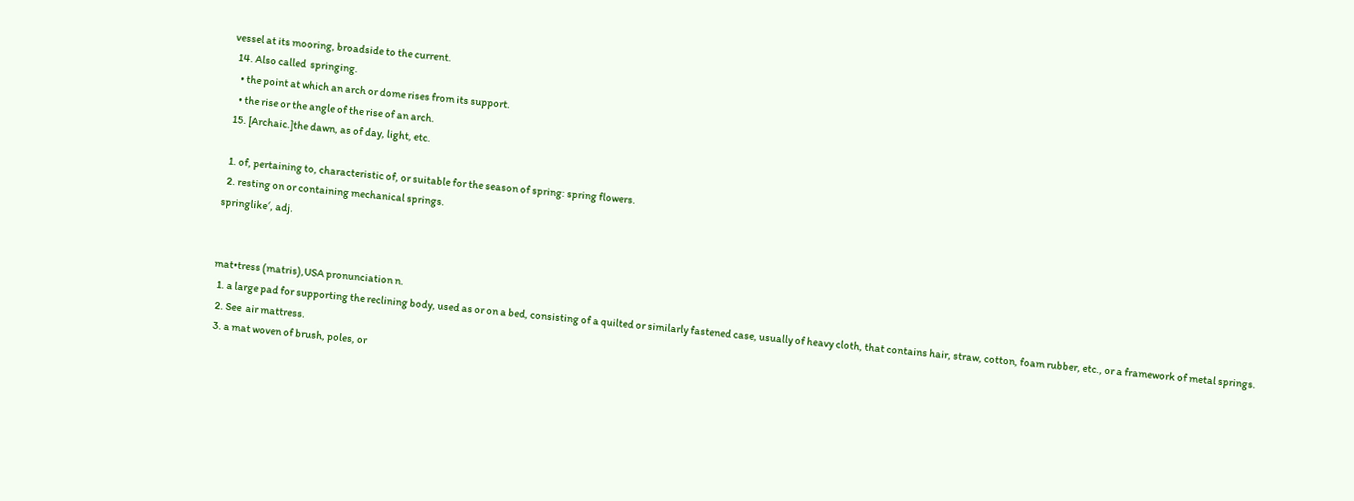vessel at its mooring, broadside to the current.
  14. Also called  springing.
    • the point at which an arch or dome rises from its support.
    • the rise or the angle of the rise of an arch.
  15. [Archaic.]the dawn, as of day, light, etc.

  1. of, pertaining to, characteristic of, or suitable for the season of spring: spring flowers.
  2. resting on or containing mechanical springs.
springlike′, adj.


mat•tress (matris),USA pronunciation n.
  1. a large pad for supporting the reclining body, used as or on a bed, consisting of a quilted or similarly fastened case, usually of heavy cloth, that contains hair, straw, cotton, foam rubber, etc., or a framework of metal springs.
  2. See  air mattress.
  3. a mat woven of brush, poles, or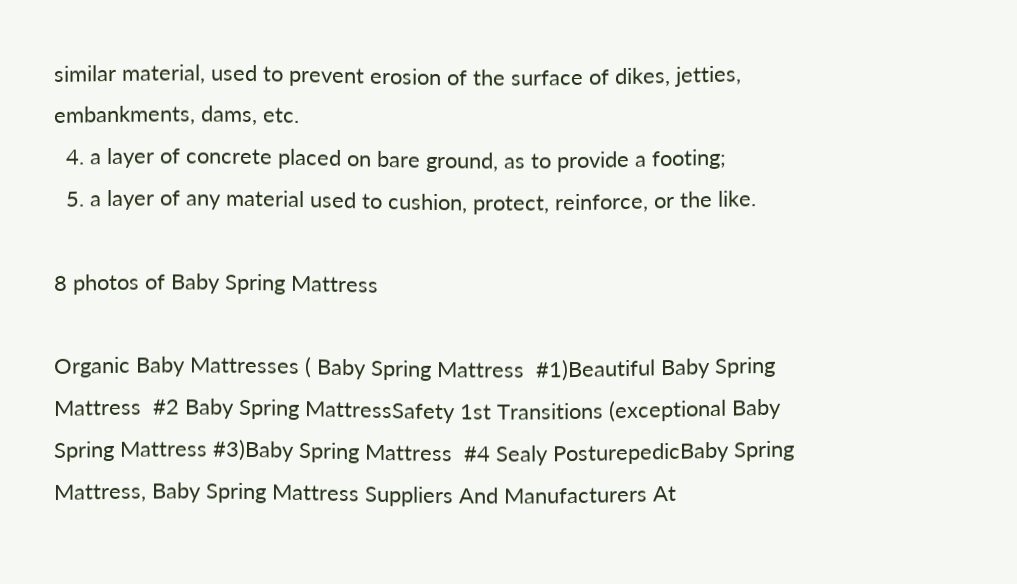similar material, used to prevent erosion of the surface of dikes, jetties, embankments, dams, etc.
  4. a layer of concrete placed on bare ground, as to provide a footing;
  5. a layer of any material used to cushion, protect, reinforce, or the like.

8 photos of Baby Spring Mattress

Organic Baby Mattresses ( Baby Spring Mattress  #1)Beautiful Baby Spring Mattress  #2 Baby Spring MattressSafety 1st Transitions (exceptional Baby Spring Mattress #3)Baby Spring Mattress  #4 Sealy PosturepedicBaby Spring Mattress, Baby Spring Mattress Suppliers And Manufacturers At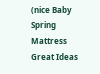(nice Baby Spring Mattress Great Ideas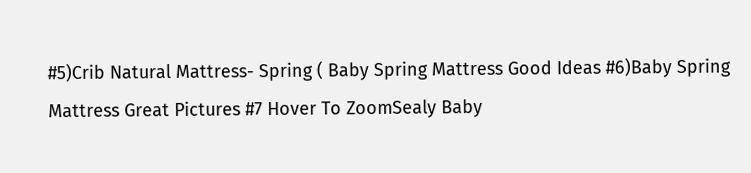#5)Crib Natural Mattress- Spring ( Baby Spring Mattress Good Ideas #6)Baby Spring Mattress Great Pictures #7 Hover To ZoomSealy Baby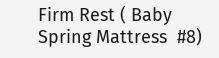Firm Rest ( Baby Spring Mattress  #8)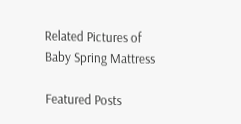Related Pictures of Baby Spring Mattress

Featured Posts